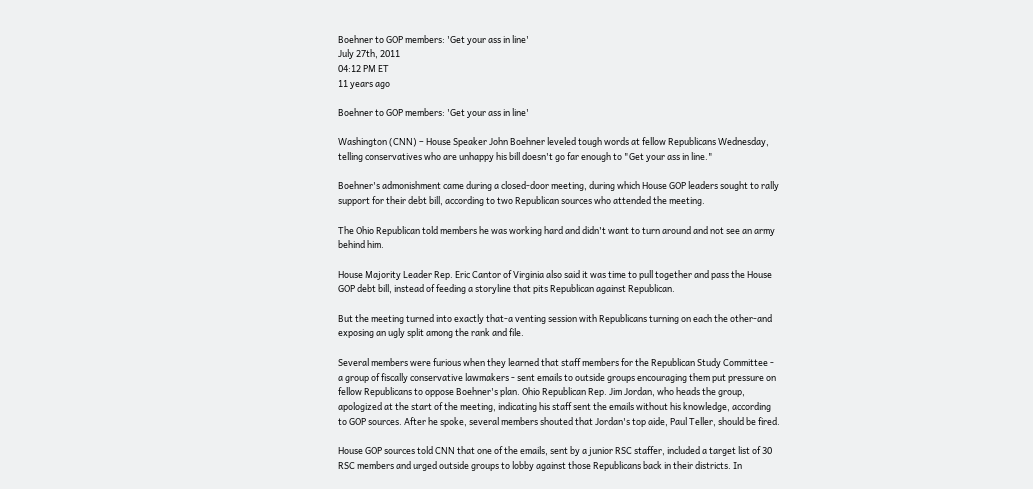Boehner to GOP members: 'Get your ass in line'
July 27th, 2011
04:12 PM ET
11 years ago

Boehner to GOP members: 'Get your ass in line'

Washington (CNN) – House Speaker John Boehner leveled tough words at fellow Republicans Wednesday, telling conservatives who are unhappy his bill doesn't go far enough to "Get your ass in line."

Boehner's admonishment came during a closed-door meeting, during which House GOP leaders sought to rally support for their debt bill, according to two Republican sources who attended the meeting.

The Ohio Republican told members he was working hard and didn't want to turn around and not see an army behind him.

House Majority Leader Rep. Eric Cantor of Virginia also said it was time to pull together and pass the House GOP debt bill, instead of feeding a storyline that pits Republican against Republican.

But the meeting turned into exactly that-a venting session with Republicans turning on each the other-and exposing an ugly split among the rank and file.

Several members were furious when they learned that staff members for the Republican Study Committee - a group of fiscally conservative lawmakers - sent emails to outside groups encouraging them put pressure on fellow Republicans to oppose Boehner's plan. Ohio Republican Rep. Jim Jordan, who heads the group, apologized at the start of the meeting, indicating his staff sent the emails without his knowledge, according to GOP sources. After he spoke, several members shouted that Jordan's top aide, Paul Teller, should be fired.

House GOP sources told CNN that one of the emails, sent by a junior RSC staffer, included a target list of 30 RSC members and urged outside groups to lobby against those Republicans back in their districts. In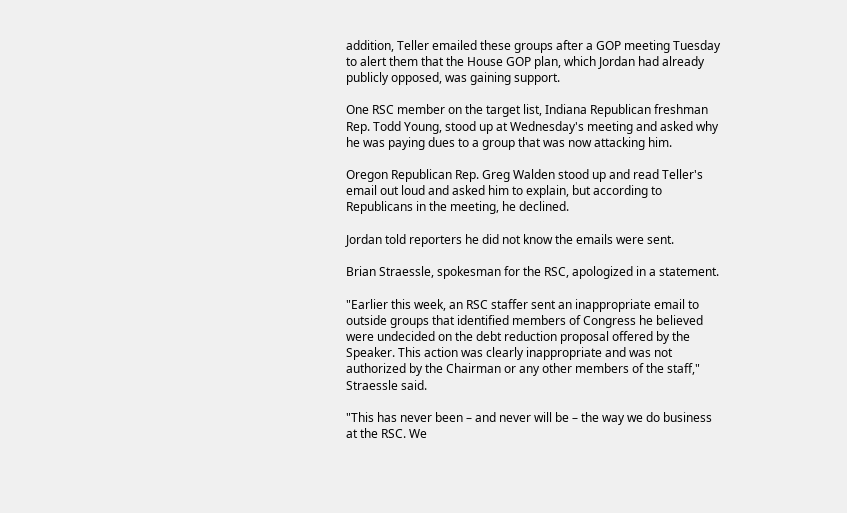addition, Teller emailed these groups after a GOP meeting Tuesday to alert them that the House GOP plan, which Jordan had already publicly opposed, was gaining support.

One RSC member on the target list, Indiana Republican freshman Rep. Todd Young, stood up at Wednesday's meeting and asked why he was paying dues to a group that was now attacking him.

Oregon Republican Rep. Greg Walden stood up and read Teller's email out loud and asked him to explain, but according to Republicans in the meeting, he declined.

Jordan told reporters he did not know the emails were sent.

Brian Straessle, spokesman for the RSC, apologized in a statement.

"Earlier this week, an RSC staffer sent an inappropriate email to outside groups that identified members of Congress he believed were undecided on the debt reduction proposal offered by the Speaker. This action was clearly inappropriate and was not authorized by the Chairman or any other members of the staff," Straessle said.

"This has never been – and never will be – the way we do business at the RSC. We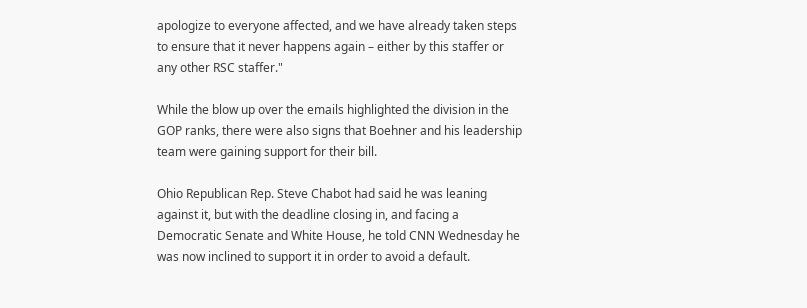apologize to everyone affected, and we have already taken steps to ensure that it never happens again – either by this staffer or any other RSC staffer."

While the blow up over the emails highlighted the division in the GOP ranks, there were also signs that Boehner and his leadership team were gaining support for their bill.

Ohio Republican Rep. Steve Chabot had said he was leaning against it, but with the deadline closing in, and facing a Democratic Senate and White House, he told CNN Wednesday he was now inclined to support it in order to avoid a default.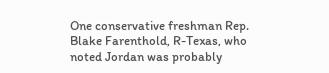One conservative freshman Rep. Blake Farenthold, R-Texas, who noted Jordan was probably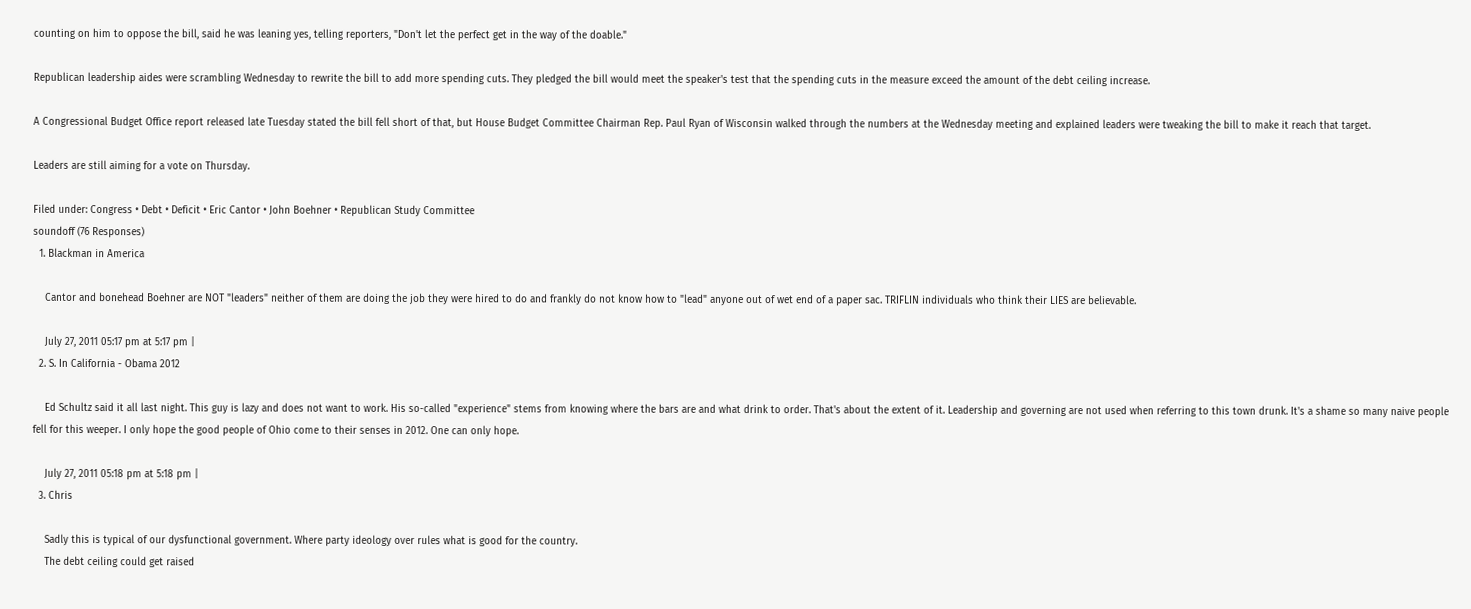counting on him to oppose the bill, said he was leaning yes, telling reporters, "Don't let the perfect get in the way of the doable."

Republican leadership aides were scrambling Wednesday to rewrite the bill to add more spending cuts. They pledged the bill would meet the speaker's test that the spending cuts in the measure exceed the amount of the debt ceiling increase.

A Congressional Budget Office report released late Tuesday stated the bill fell short of that, but House Budget Committee Chairman Rep. Paul Ryan of Wisconsin walked through the numbers at the Wednesday meeting and explained leaders were tweaking the bill to make it reach that target.

Leaders are still aiming for a vote on Thursday.

Filed under: Congress • Debt • Deficit • Eric Cantor • John Boehner • Republican Study Committee
soundoff (76 Responses)
  1. Blackman in America

    Cantor and bonehead Boehner are NOT "leaders" neither of them are doing the job they were hired to do and frankly do not know how to "lead" anyone out of wet end of a paper sac. TRIFLIN individuals who think their LIES are believable.

    July 27, 2011 05:17 pm at 5:17 pm |
  2. S. In California - Obama 2012

    Ed Schultz said it all last night. This guy is lazy and does not want to work. His so-called "experience" stems from knowing where the bars are and what drink to order. That's about the extent of it. Leadership and governing are not used when referring to this town drunk. It's a shame so many naive people fell for this weeper. I only hope the good people of Ohio come to their senses in 2012. One can only hope.

    July 27, 2011 05:18 pm at 5:18 pm |
  3. Chris

    Sadly this is typical of our dysfunctional government. Where party ideology over rules what is good for the country.
    The debt ceiling could get raised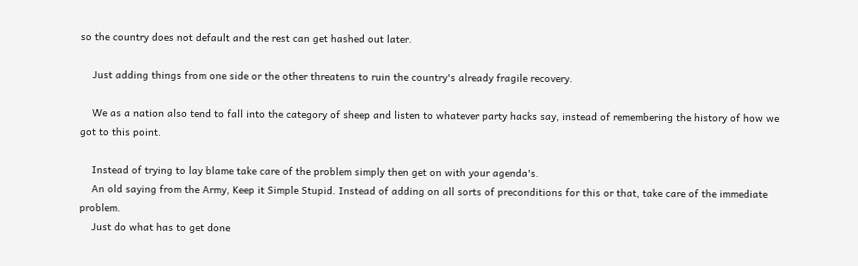so the country does not default and the rest can get hashed out later.

    Just adding things from one side or the other threatens to ruin the country's already fragile recovery.

    We as a nation also tend to fall into the category of sheep and listen to whatever party hacks say, instead of remembering the history of how we got to this point.

    Instead of trying to lay blame take care of the problem simply then get on with your agenda's.
    An old saying from the Army, Keep it Simple Stupid. Instead of adding on all sorts of preconditions for this or that, take care of the immediate problem.
    Just do what has to get done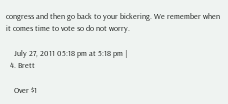congress and then go back to your bickering. We remember when it comes time to vote so do not worry.

    July 27, 2011 05:18 pm at 5:18 pm |
  4. Brett

    Over $1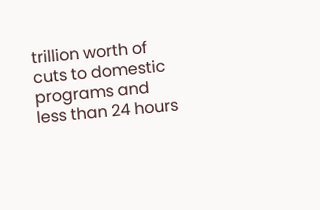trillion worth of cuts to domestic programs and less than 24 hours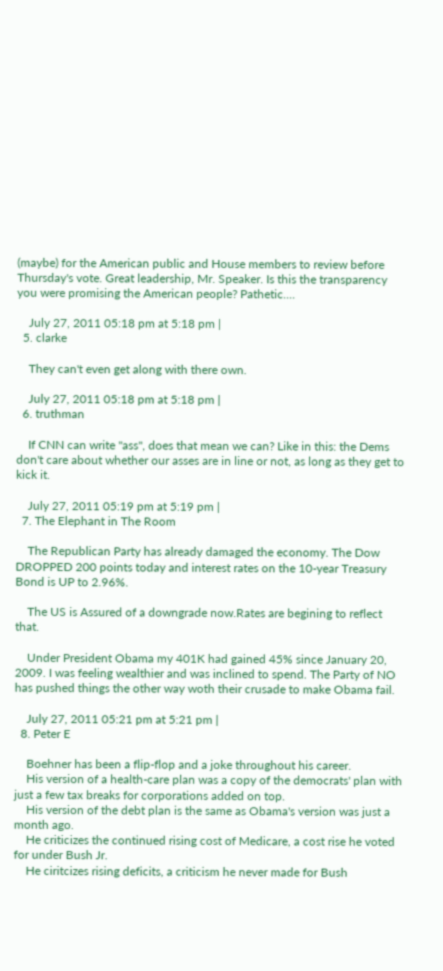(maybe) for the American public and House members to review before Thursday's vote. Great leadership, Mr. Speaker. Is this the transparency you were promising the American people? Pathetic....

    July 27, 2011 05:18 pm at 5:18 pm |
  5. clarke

    They can't even get along with there own.

    July 27, 2011 05:18 pm at 5:18 pm |
  6. truthman

    If CNN can write "ass", does that mean we can? Like in this: the Dems don't care about whether our asses are in line or not, as long as they get to kick it.

    July 27, 2011 05:19 pm at 5:19 pm |
  7. The Elephant in The Room

    The Republican Party has already damaged the economy. The Dow DROPPED 200 points today and interest rates on the 10-year Treasury Bond is UP to 2.96%.

    The US is Assured of a downgrade now.Rates are begining to reflect that.

    Under President Obama my 401K had gained 45% since January 20, 2009. I was feeling wealthier and was inclined to spend. The Party of NO has pushed things the other way woth their crusade to make Obama fail.

    July 27, 2011 05:21 pm at 5:21 pm |
  8. Peter E

    Boehner has been a flip-flop and a joke throughout his career.
    His version of a health-care plan was a copy of the democrats' plan with just a few tax breaks for corporations added on top.
    His version of the debt plan is the same as Obama's version was just a month ago.
    He criticizes the continued rising cost of Medicare, a cost rise he voted for under Bush Jr.
    He ciritcizes rising deficits, a criticism he never made for Bush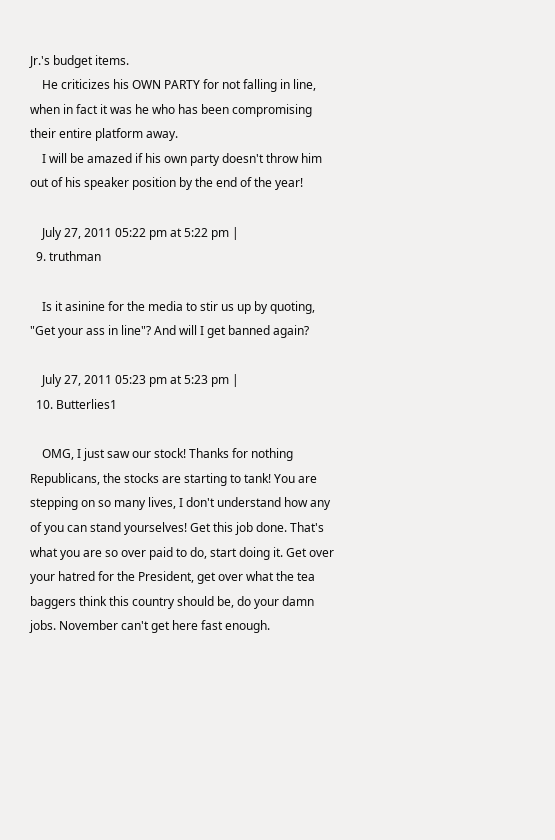Jr.'s budget items.
    He criticizes his OWN PARTY for not falling in line, when in fact it was he who has been compromising their entire platform away.
    I will be amazed if his own party doesn't throw him out of his speaker position by the end of the year!

    July 27, 2011 05:22 pm at 5:22 pm |
  9. truthman

    Is it asinine for the media to stir us up by quoting, "Get your ass in line"? And will I get banned again?

    July 27, 2011 05:23 pm at 5:23 pm |
  10. Butterlies1

    OMG, I just saw our stock! Thanks for nothing Republicans, the stocks are starting to tank! You are stepping on so many lives, I don't understand how any of you can stand yourselves! Get this job done. That's what you are so over paid to do, start doing it. Get over your hatred for the President, get over what the tea baggers think this country should be, do your damn jobs. November can't get here fast enough.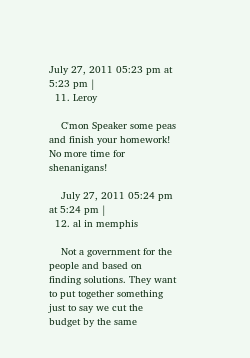July 27, 2011 05:23 pm at 5:23 pm |
  11. Leroy

    C'mon Speaker some peas and finish your homework! No more time for shenanigans!

    July 27, 2011 05:24 pm at 5:24 pm |
  12. al in memphis

    Not a government for the people and based on finding solutions. They want to put together something just to say we cut the budget by the same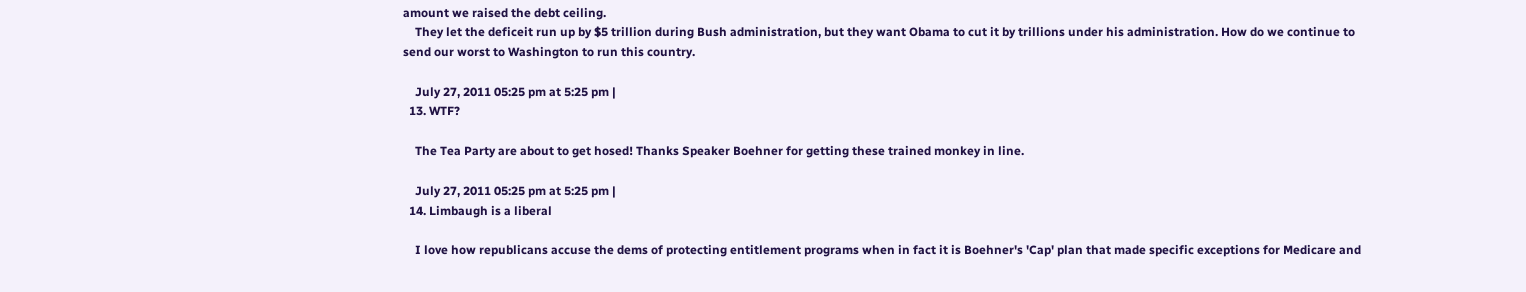amount we raised the debt ceiling.
    They let the deficeit run up by $5 trillion during Bush administration, but they want Obama to cut it by trillions under his administration. How do we continue to send our worst to Washington to run this country.

    July 27, 2011 05:25 pm at 5:25 pm |
  13. WTF?

    The Tea Party are about to get hosed! Thanks Speaker Boehner for getting these trained monkey in line.

    July 27, 2011 05:25 pm at 5:25 pm |
  14. Limbaugh is a liberal

    I love how republicans accuse the dems of protecting entitlement programs when in fact it is Boehner's 'Cap' plan that made specific exceptions for Medicare and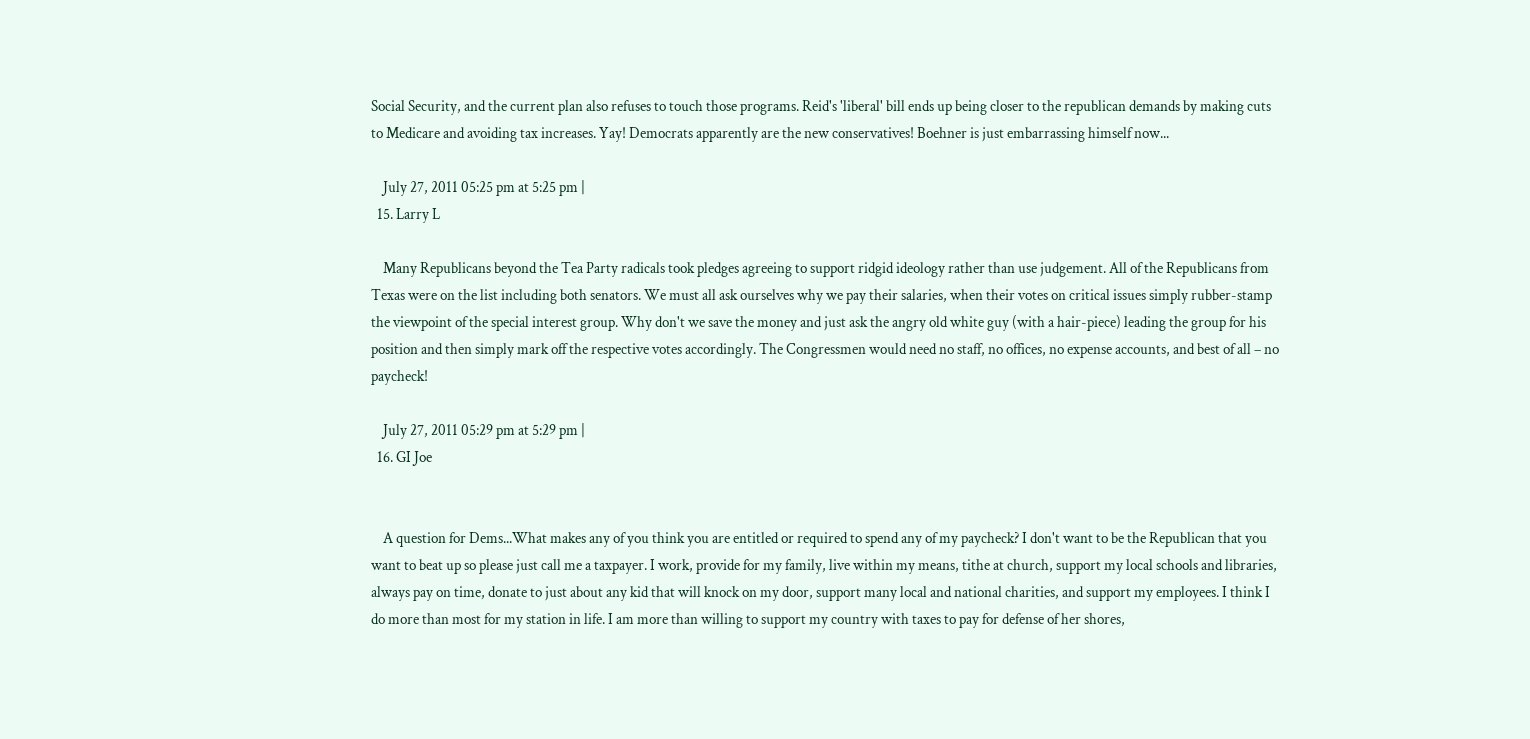Social Security, and the current plan also refuses to touch those programs. Reid's 'liberal' bill ends up being closer to the republican demands by making cuts to Medicare and avoiding tax increases. Yay! Democrats apparently are the new conservatives! Boehner is just embarrassing himself now...

    July 27, 2011 05:25 pm at 5:25 pm |
  15. Larry L

    Many Republicans beyond the Tea Party radicals took pledges agreeing to support ridgid ideology rather than use judgement. All of the Republicans from Texas were on the list including both senators. We must all ask ourselves why we pay their salaries, when their votes on critical issues simply rubber-stamp the viewpoint of the special interest group. Why don't we save the money and just ask the angry old white guy (with a hair-piece) leading the group for his position and then simply mark off the respective votes accordingly. The Congressmen would need no staff, no offices, no expense accounts, and best of all – no paycheck!

    July 27, 2011 05:29 pm at 5:29 pm |
  16. GI Joe


    A question for Dems...What makes any of you think you are entitled or required to spend any of my paycheck? I don't want to be the Republican that you want to beat up so please just call me a taxpayer. I work, provide for my family, live within my means, tithe at church, support my local schools and libraries, always pay on time, donate to just about any kid that will knock on my door, support many local and national charities, and support my employees. I think I do more than most for my station in life. I am more than willing to support my country with taxes to pay for defense of her shores,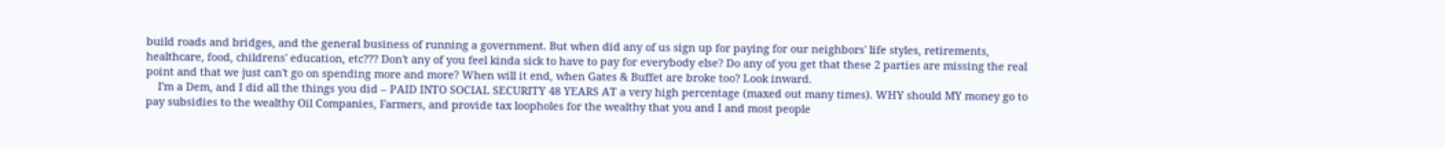build roads and bridges, and the general business of running a government. But when did any of us sign up for paying for our neighbors' life styles, retirements, healthcare, food, childrens' education, etc??? Don't any of you feel kinda sick to have to pay for everybody else? Do any of you get that these 2 parties are missing the real point and that we just can't go on spending more and more? When will it end, when Gates & Buffet are broke too? Look inward.
    I'm a Dem, and I did all the things you did – PAID INTO SOCIAL SECURITY 48 YEARS AT a very high percentage (maxed out many times). WHY should MY money go to pay subsidies to the wealthy Oil Companies, Farmers, and provide tax loopholes for the wealthy that you and I and most people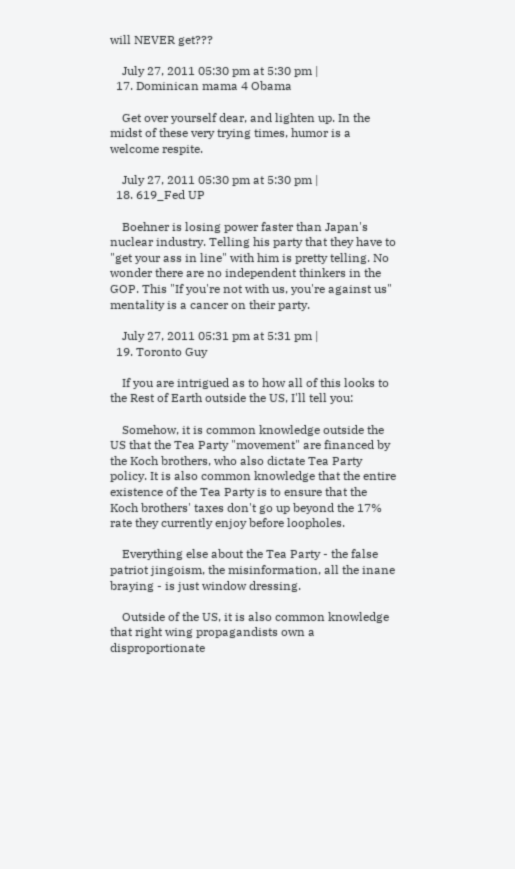will NEVER get???

    July 27, 2011 05:30 pm at 5:30 pm |
  17. Dominican mama 4 Obama

    Get over yourself dear, and lighten up. In the midst of these very trying times, humor is a welcome respite.

    July 27, 2011 05:30 pm at 5:30 pm |
  18. 619_Fed UP

    Boehner is losing power faster than Japan's nuclear industry. Telling his party that they have to "get your ass in line" with him is pretty telling. No wonder there are no independent thinkers in the GOP. This "If you're not with us, you're against us" mentality is a cancer on their party.

    July 27, 2011 05:31 pm at 5:31 pm |
  19. Toronto Guy

    If you are intrigued as to how all of this looks to the Rest of Earth outside the US, I'll tell you:

    Somehow, it is common knowledge outside the US that the Tea Party "movement" are financed by the Koch brothers, who also dictate Tea Party policy. It is also common knowledge that the entire existence of the Tea Party is to ensure that the Koch brothers' taxes don't go up beyond the 17% rate they currently enjoy before loopholes.

    Everything else about the Tea Party - the false patriot jingoism, the misinformation, all the inane braying - is just window dressing.

    Outside of the US, it is also common knowledge that right wing propagandists own a disproportionate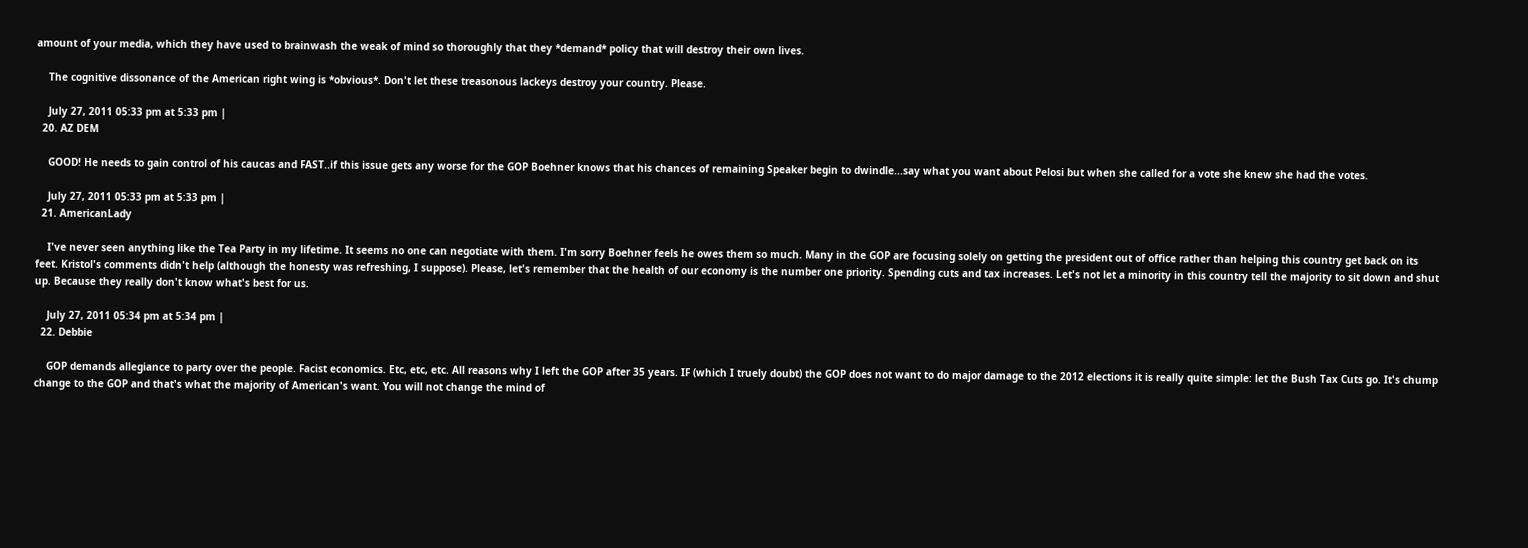amount of your media, which they have used to brainwash the weak of mind so thoroughly that they *demand* policy that will destroy their own lives.

    The cognitive dissonance of the American right wing is *obvious*. Don't let these treasonous lackeys destroy your country. Please.

    July 27, 2011 05:33 pm at 5:33 pm |
  20. AZ DEM

    GOOD! He needs to gain control of his caucas and FAST..if this issue gets any worse for the GOP Boehner knows that his chances of remaining Speaker begin to dwindle...say what you want about Pelosi but when she called for a vote she knew she had the votes.

    July 27, 2011 05:33 pm at 5:33 pm |
  21. AmericanLady

    I've never seen anything like the Tea Party in my lifetime. It seems no one can negotiate with them. I'm sorry Boehner feels he owes them so much. Many in the GOP are focusing solely on getting the president out of office rather than helping this country get back on its feet. Kristol's comments didn't help (although the honesty was refreshing, I suppose). Please, let's remember that the health of our economy is the number one priority. Spending cuts and tax increases. Let's not let a minority in this country tell the majority to sit down and shut up. Because they really don't know what's best for us.

    July 27, 2011 05:34 pm at 5:34 pm |
  22. Debbie

    GOP demands allegiance to party over the people. Facist economics. Etc, etc, etc. All reasons why I left the GOP after 35 years. IF (which I truely doubt) the GOP does not want to do major damage to the 2012 elections it is really quite simple: let the Bush Tax Cuts go. It's chump change to the GOP and that's what the majority of American's want. You will not change the mind of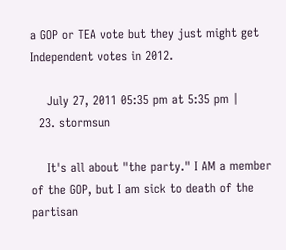a GOP or TEA vote but they just might get Independent votes in 2012.

    July 27, 2011 05:35 pm at 5:35 pm |
  23. stormsun

    It's all about "the party." I AM a member of the GOP, but I am sick to death of the partisan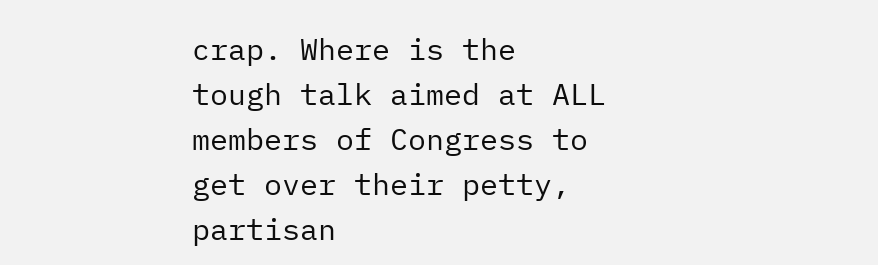crap. Where is the tough talk aimed at ALL members of Congress to get over their petty, partisan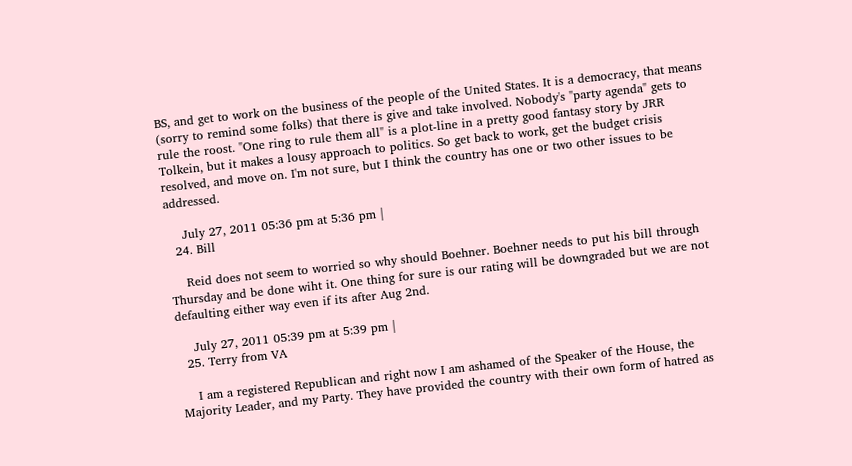BS, and get to work on the business of the people of the United States. It is a democracy, that means (sorry to remind some folks) that there is give and take involved. Nobody's "party agenda" gets to rule the roost. "One ring to rule them all" is a plot-line in a pretty good fantasy story by JRR Tolkein, but it makes a lousy approach to politics. So get back to work, get the budget crisis resolved, and move on. I'm not sure, but I think the country has one or two other issues to be addressed.

    July 27, 2011 05:36 pm at 5:36 pm |
  24. Bill

    Reid does not seem to worried so why should Boehner. Boehner needs to put his bill through Thursday and be done wiht it. One thing for sure is our rating will be downgraded but we are not defaulting either way even if its after Aug 2nd.

    July 27, 2011 05:39 pm at 5:39 pm |
  25. Terry from VA

    I am a registered Republican and right now I am ashamed of the Speaker of the House, the Majority Leader, and my Party. They have provided the country with their own form of hatred as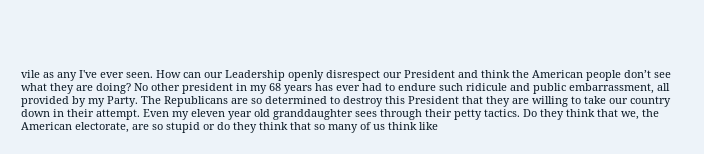vile as any I've ever seen. How can our Leadership openly disrespect our President and think the American people don’t see what they are doing? No other president in my 68 years has ever had to endure such ridicule and public embarrassment, all provided by my Party. The Republicans are so determined to destroy this President that they are willing to take our country down in their attempt. Even my eleven year old granddaughter sees through their petty tactics. Do they think that we, the American electorate, are so stupid or do they think that so many of us think like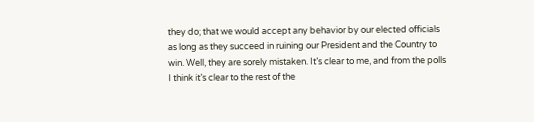they do; that we would accept any behavior by our elected officials as long as they succeed in ruining our President and the Country to win. Well, they are sorely mistaken. It’s clear to me, and from the polls I think it’s clear to the rest of the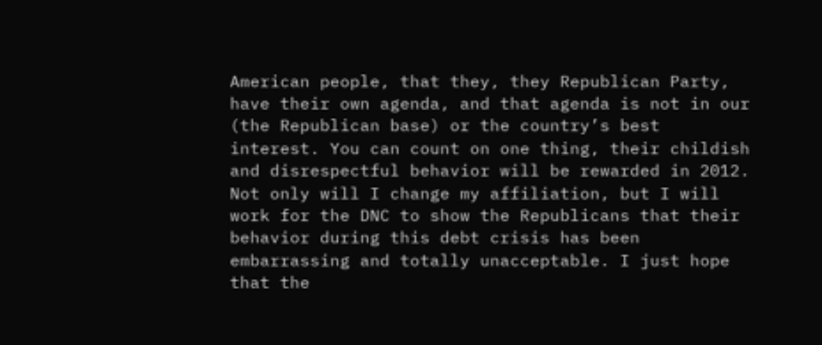American people, that they, they Republican Party, have their own agenda, and that agenda is not in our (the Republican base) or the country’s best interest. You can count on one thing, their childish and disrespectful behavior will be rewarded in 2012. Not only will I change my affiliation, but I will work for the DNC to show the Republicans that their behavior during this debt crisis has been embarrassing and totally unacceptable. I just hope that the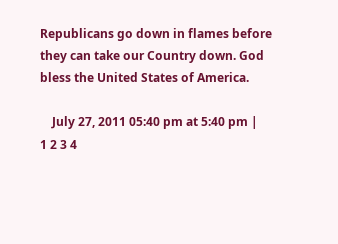Republicans go down in flames before they can take our Country down. God bless the United States of America.

    July 27, 2011 05:40 pm at 5:40 pm |
1 2 3 4